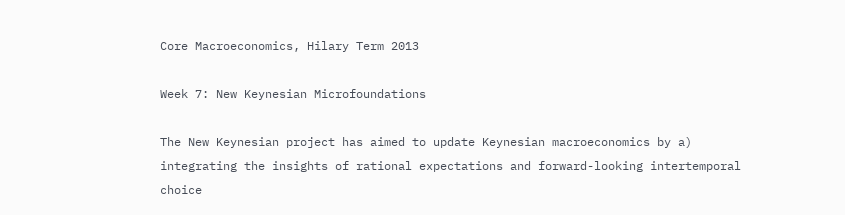Core Macroeconomics, Hilary Term 2013

Week 7: New Keynesian Microfoundations

The New Keynesian project has aimed to update Keynesian macroeconomics by a) integrating the insights of rational expectations and forward-looking intertemporal choice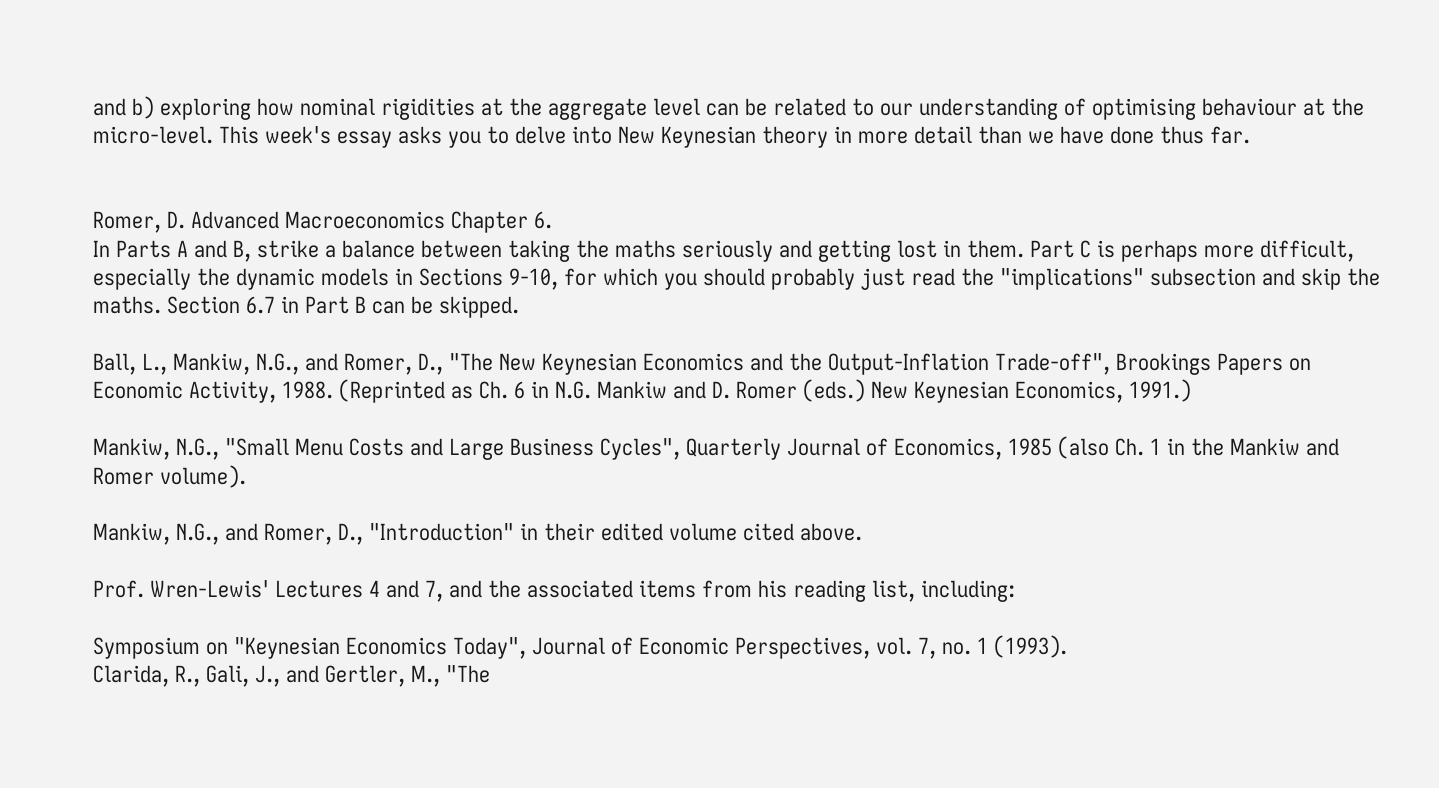and b) exploring how nominal rigidities at the aggregate level can be related to our understanding of optimising behaviour at the micro-level. This week's essay asks you to delve into New Keynesian theory in more detail than we have done thus far.


Romer, D. Advanced Macroeconomics Chapter 6.
In Parts A and B, strike a balance between taking the maths seriously and getting lost in them. Part C is perhaps more difficult, especially the dynamic models in Sections 9-10, for which you should probably just read the "implications" subsection and skip the maths. Section 6.7 in Part B can be skipped.

Ball, L., Mankiw, N.G., and Romer, D., "The New Keynesian Economics and the Output-Inflation Trade-off", Brookings Papers on Economic Activity, 1988. (Reprinted as Ch. 6 in N.G. Mankiw and D. Romer (eds.) New Keynesian Economics, 1991.)

Mankiw, N.G., "Small Menu Costs and Large Business Cycles", Quarterly Journal of Economics, 1985 (also Ch. 1 in the Mankiw and Romer volume).

Mankiw, N.G., and Romer, D., "Introduction" in their edited volume cited above.

Prof. Wren-Lewis' Lectures 4 and 7, and the associated items from his reading list, including:

Symposium on "Keynesian Economics Today", Journal of Economic Perspectives, vol. 7, no. 1 (1993).
Clarida, R., Gali, J., and Gertler, M., "The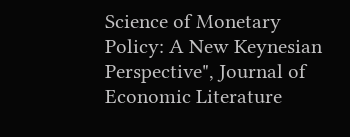Science of Monetary Policy: A New Keynesian Perspective", Journal of Economic Literature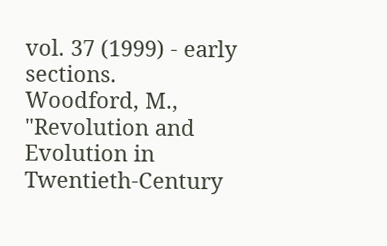vol. 37 (1999) - early sections.
Woodford, M., "Revolution and Evolution in Twentieth-Century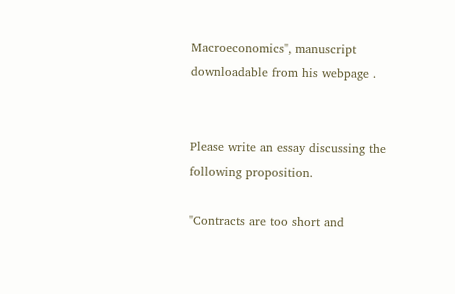Macroeconomics", manuscript downloadable from his webpage .


Please write an essay discussing the following proposition.

"Contracts are too short and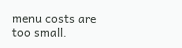menu costs are too small.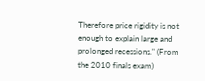Therefore price rigidity is not enough to explain large and prolonged recessions." (From the 2010 finals exam)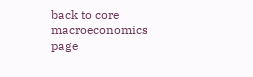back to core macroeconomics page